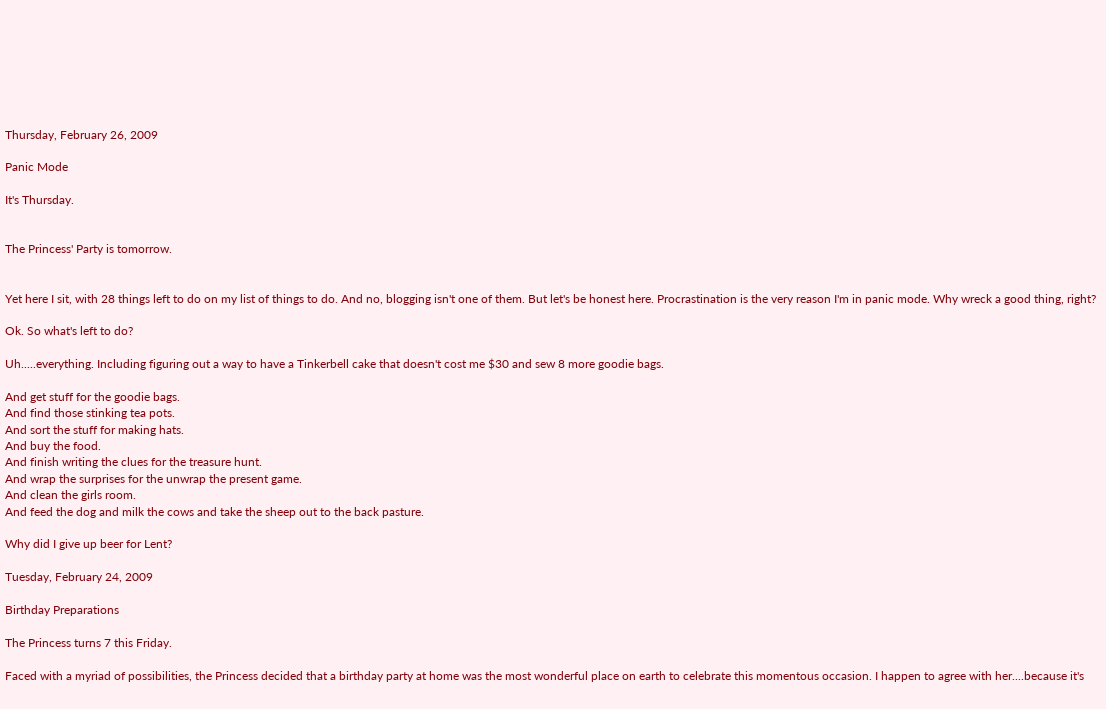Thursday, February 26, 2009

Panic Mode

It's Thursday.


The Princess' Party is tomorrow.


Yet here I sit, with 28 things left to do on my list of things to do. And no, blogging isn't one of them. But let's be honest here. Procrastination is the very reason I'm in panic mode. Why wreck a good thing, right?

Ok. So what's left to do?

Uh.....everything. Including figuring out a way to have a Tinkerbell cake that doesn't cost me $30 and sew 8 more goodie bags.

And get stuff for the goodie bags.
And find those stinking tea pots.
And sort the stuff for making hats.
And buy the food.
And finish writing the clues for the treasure hunt.
And wrap the surprises for the unwrap the present game.
And clean the girls room.
And feed the dog and milk the cows and take the sheep out to the back pasture.

Why did I give up beer for Lent?

Tuesday, February 24, 2009

Birthday Preparations

The Princess turns 7 this Friday.

Faced with a myriad of possibilities, the Princess decided that a birthday party at home was the most wonderful place on earth to celebrate this momentous occasion. I happen to agree with her....because it's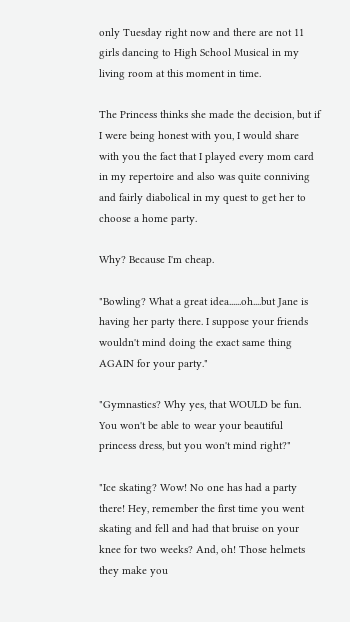only Tuesday right now and there are not 11 girls dancing to High School Musical in my living room at this moment in time.

The Princess thinks she made the decision, but if I were being honest with you, I would share with you the fact that I played every mom card in my repertoire and also was quite conniving and fairly diabolical in my quest to get her to choose a home party.

Why? Because I'm cheap.

"Bowling? What a great idea......oh....but Jane is having her party there. I suppose your friends wouldn't mind doing the exact same thing AGAIN for your party."

"Gymnastics? Why yes, that WOULD be fun. You won't be able to wear your beautiful princess dress, but you won't mind right?"

"Ice skating? Wow! No one has had a party there! Hey, remember the first time you went skating and fell and had that bruise on your knee for two weeks? And, oh! Those helmets they make you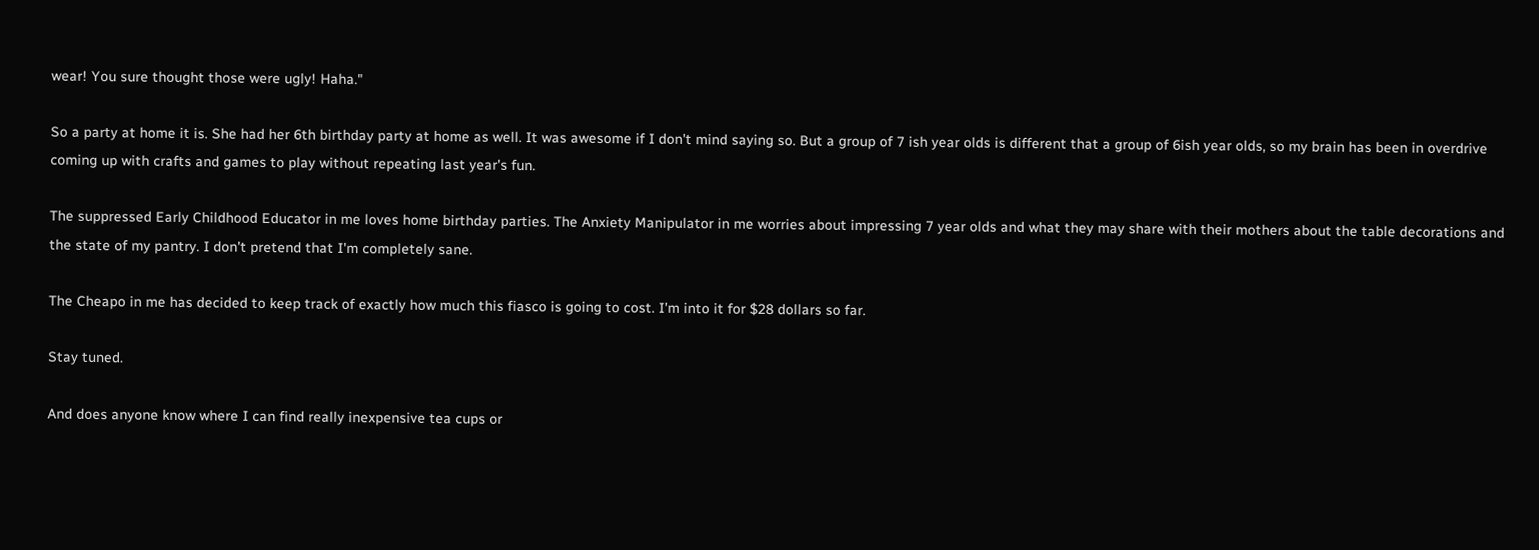wear! You sure thought those were ugly! Haha."

So a party at home it is. She had her 6th birthday party at home as well. It was awesome if I don't mind saying so. But a group of 7 ish year olds is different that a group of 6ish year olds, so my brain has been in overdrive coming up with crafts and games to play without repeating last year's fun.

The suppressed Early Childhood Educator in me loves home birthday parties. The Anxiety Manipulator in me worries about impressing 7 year olds and what they may share with their mothers about the table decorations and the state of my pantry. I don't pretend that I'm completely sane.

The Cheapo in me has decided to keep track of exactly how much this fiasco is going to cost. I'm into it for $28 dollars so far.

Stay tuned.

And does anyone know where I can find really inexpensive tea cups or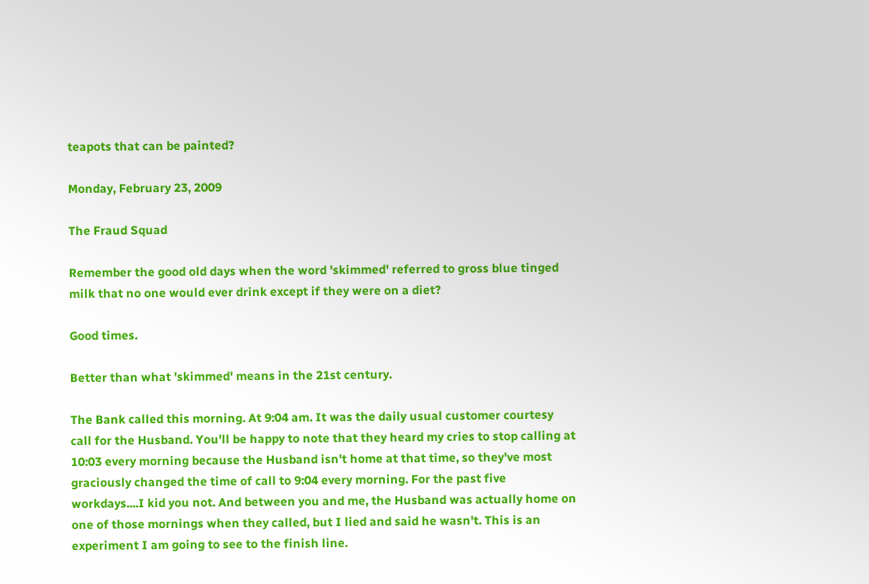teapots that can be painted?

Monday, February 23, 2009

The Fraud Squad

Remember the good old days when the word 'skimmed' referred to gross blue tinged milk that no one would ever drink except if they were on a diet?

Good times.

Better than what 'skimmed' means in the 21st century.

The Bank called this morning. At 9:04 am. It was the daily usual customer courtesy call for the Husband. You'll be happy to note that they heard my cries to stop calling at 10:03 every morning because the Husband isn't home at that time, so they've most graciously changed the time of call to 9:04 every morning. For the past five workdays....I kid you not. And between you and me, the Husband was actually home on one of those mornings when they called, but I lied and said he wasn't. This is an experiment I am going to see to the finish line.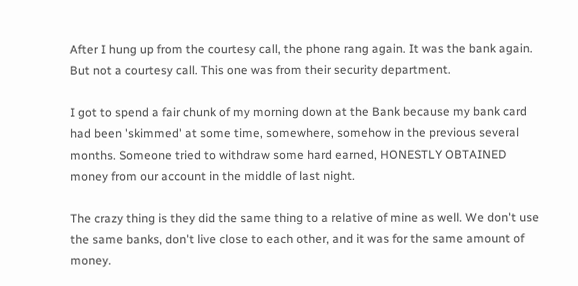After I hung up from the courtesy call, the phone rang again. It was the bank again. But not a courtesy call. This one was from their security department.

I got to spend a fair chunk of my morning down at the Bank because my bank card had been 'skimmed' at some time, somewhere, somehow in the previous several months. Someone tried to withdraw some hard earned, HONESTLY OBTAINED money from our account in the middle of last night.

The crazy thing is they did the same thing to a relative of mine as well. We don't use the same banks, don't live close to each other, and it was for the same amount of money.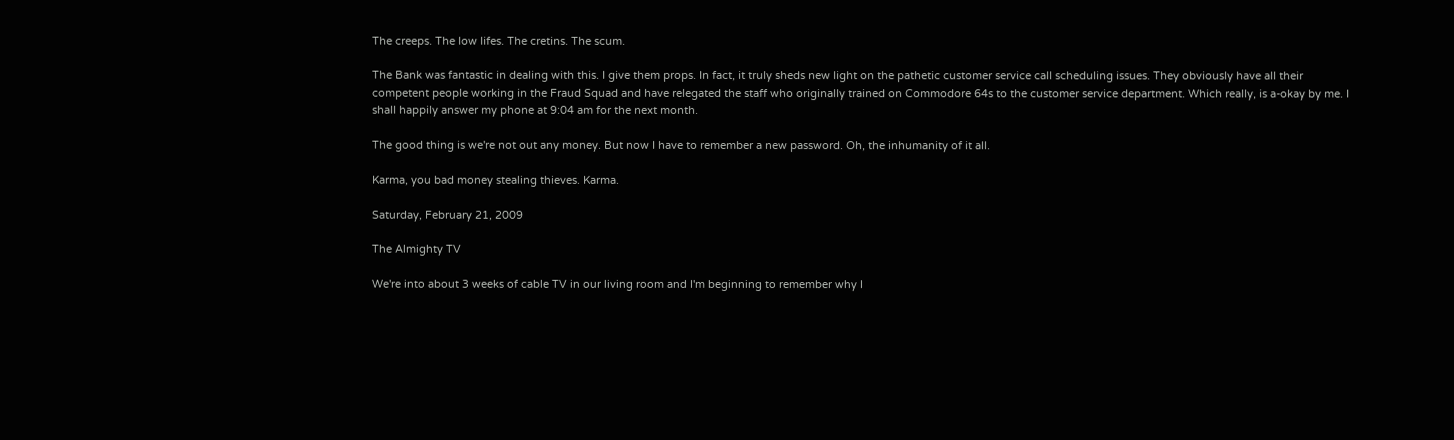The creeps. The low lifes. The cretins. The scum.

The Bank was fantastic in dealing with this. I give them props. In fact, it truly sheds new light on the pathetic customer service call scheduling issues. They obviously have all their competent people working in the Fraud Squad and have relegated the staff who originally trained on Commodore 64s to the customer service department. Which really, is a-okay by me. I shall happily answer my phone at 9:04 am for the next month.

The good thing is we're not out any money. But now I have to remember a new password. Oh, the inhumanity of it all.

Karma, you bad money stealing thieves. Karma.

Saturday, February 21, 2009

The Almighty TV

We're into about 3 weeks of cable TV in our living room and I'm beginning to remember why I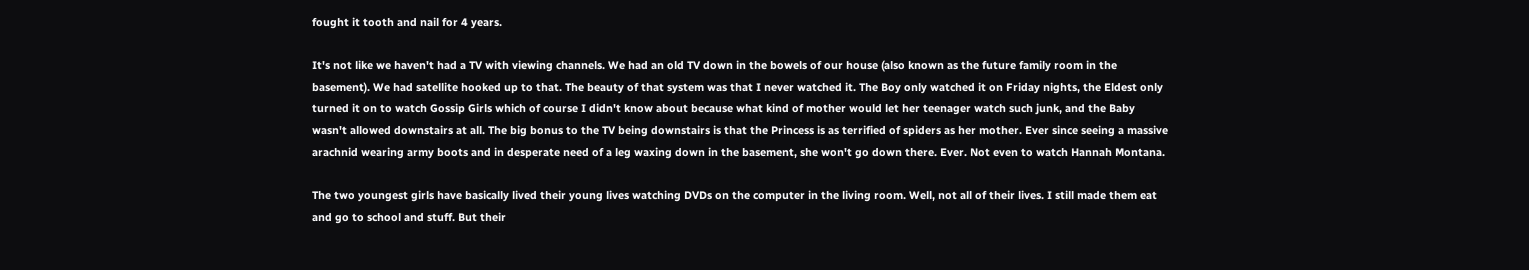fought it tooth and nail for 4 years.

It's not like we haven't had a TV with viewing channels. We had an old TV down in the bowels of our house (also known as the future family room in the basement). We had satellite hooked up to that. The beauty of that system was that I never watched it. The Boy only watched it on Friday nights, the Eldest only turned it on to watch Gossip Girls which of course I didn't know about because what kind of mother would let her teenager watch such junk, and the Baby wasn't allowed downstairs at all. The big bonus to the TV being downstairs is that the Princess is as terrified of spiders as her mother. Ever since seeing a massive arachnid wearing army boots and in desperate need of a leg waxing down in the basement, she won't go down there. Ever. Not even to watch Hannah Montana.

The two youngest girls have basically lived their young lives watching DVDs on the computer in the living room. Well, not all of their lives. I still made them eat and go to school and stuff. But their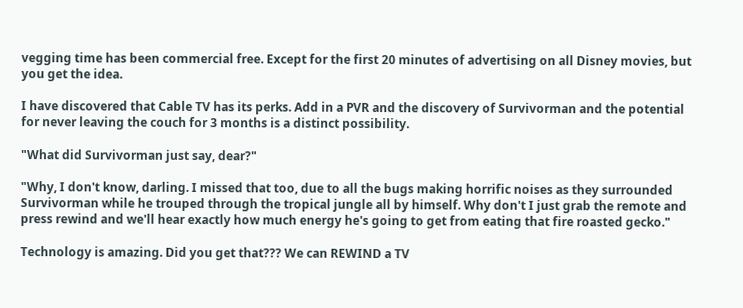vegging time has been commercial free. Except for the first 20 minutes of advertising on all Disney movies, but you get the idea.

I have discovered that Cable TV has its perks. Add in a PVR and the discovery of Survivorman and the potential for never leaving the couch for 3 months is a distinct possibility.

"What did Survivorman just say, dear?"

"Why, I don't know, darling. I missed that too, due to all the bugs making horrific noises as they surrounded Survivorman while he trouped through the tropical jungle all by himself. Why don't I just grab the remote and press rewind and we'll hear exactly how much energy he's going to get from eating that fire roasted gecko."

Technology is amazing. Did you get that??? We can REWIND a TV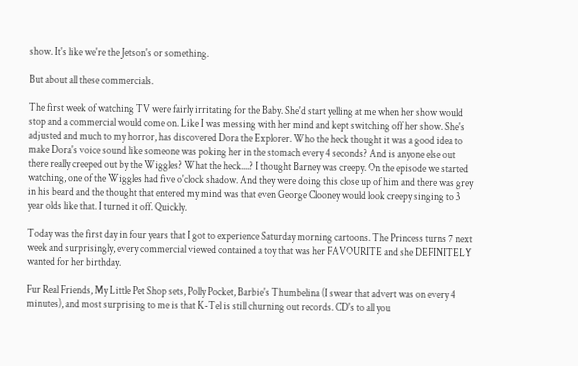show. It's like we're the Jetson's or something.

But about all these commercials.

The first week of watching TV were fairly irritating for the Baby. She'd start yelling at me when her show would stop and a commercial would come on. Like I was messing with her mind and kept switching off her show. She's adjusted and much to my horror, has discovered Dora the Explorer. Who the heck thought it was a good idea to make Dora's voice sound like someone was poking her in the stomach every 4 seconds? And is anyone else out there really creeped out by the Wiggles? What the heck....? I thought Barney was creepy. On the episode we started watching, one of the Wiggles had five o'clock shadow. And they were doing this close up of him and there was grey in his beard and the thought that entered my mind was that even George Clooney would look creepy singing to 3 year olds like that. I turned it off. Quickly.

Today was the first day in four years that I got to experience Saturday morning cartoons. The Princess turns 7 next week and surprisingly, every commercial viewed contained a toy that was her FAVOURITE and she DEFINITELY wanted for her birthday.

Fur Real Friends, My Little Pet Shop sets, Polly Pocket, Barbie's Thumbelina (I swear that advert was on every 4 minutes), and most surprising to me is that K-Tel is still churning out records. CD's to all you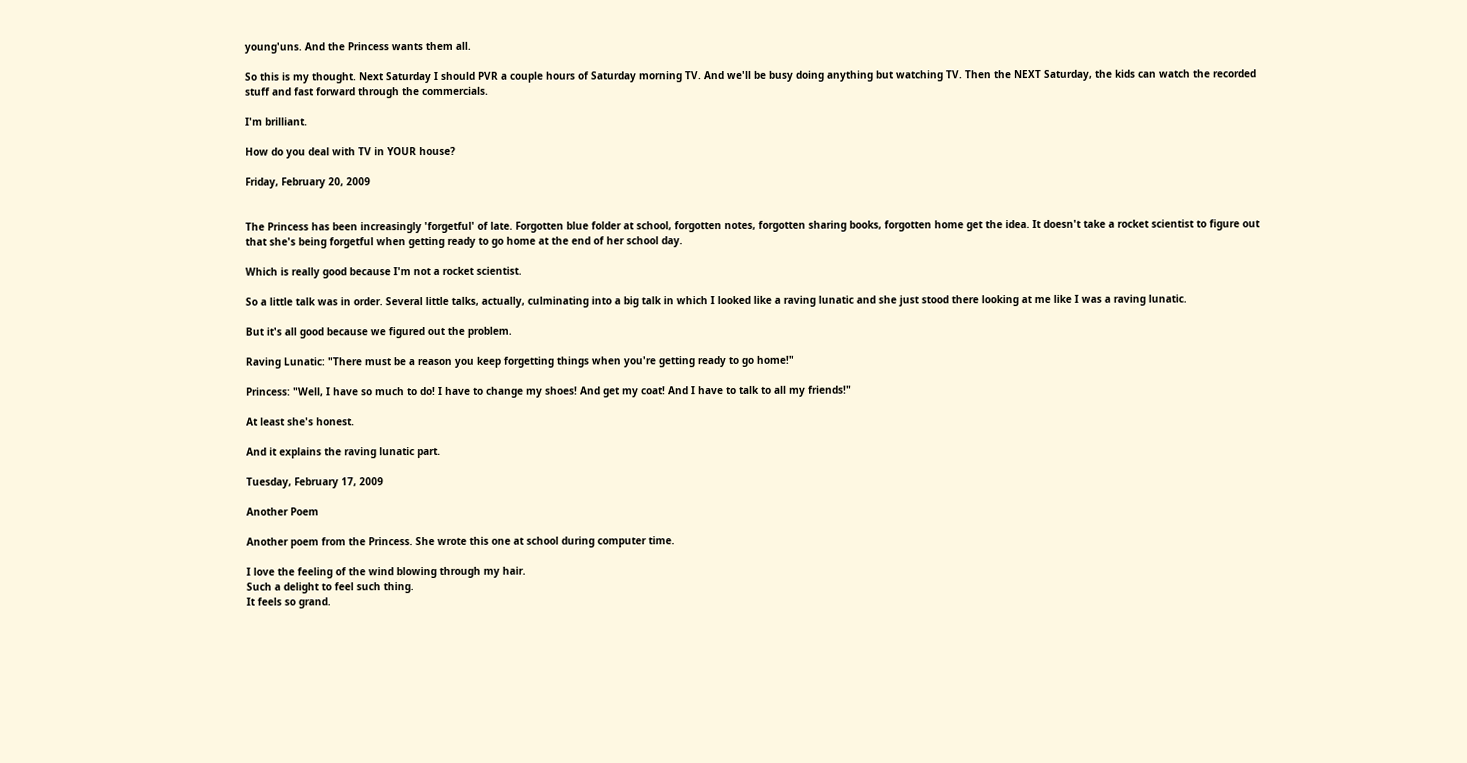young'uns. And the Princess wants them all.

So this is my thought. Next Saturday I should PVR a couple hours of Saturday morning TV. And we'll be busy doing anything but watching TV. Then the NEXT Saturday, the kids can watch the recorded stuff and fast forward through the commercials.

I'm brilliant.

How do you deal with TV in YOUR house?

Friday, February 20, 2009


The Princess has been increasingly 'forgetful' of late. Forgotten blue folder at school, forgotten notes, forgotten sharing books, forgotten home get the idea. It doesn't take a rocket scientist to figure out that she's being forgetful when getting ready to go home at the end of her school day.

Which is really good because I'm not a rocket scientist.

So a little talk was in order. Several little talks, actually, culminating into a big talk in which I looked like a raving lunatic and she just stood there looking at me like I was a raving lunatic.

But it's all good because we figured out the problem.

Raving Lunatic: "There must be a reason you keep forgetting things when you're getting ready to go home!"

Princess: "Well, I have so much to do! I have to change my shoes! And get my coat! And I have to talk to all my friends!"

At least she's honest.

And it explains the raving lunatic part.

Tuesday, February 17, 2009

Another Poem

Another poem from the Princess. She wrote this one at school during computer time.

I love the feeling of the wind blowing through my hair.
Such a delight to feel such thing.
It feels so grand.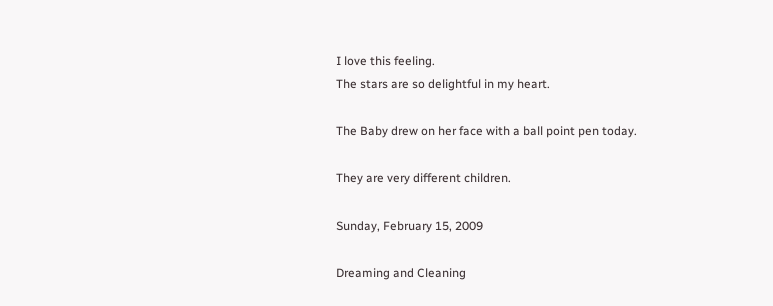I love this feeling.
The stars are so delightful in my heart.

The Baby drew on her face with a ball point pen today.

They are very different children.

Sunday, February 15, 2009

Dreaming and Cleaning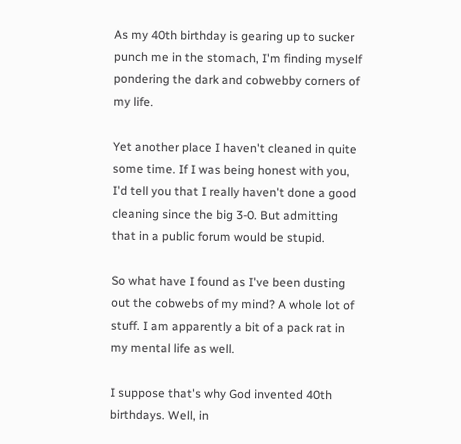As my 40th birthday is gearing up to sucker punch me in the stomach, I'm finding myself pondering the dark and cobwebby corners of my life.

Yet another place I haven't cleaned in quite some time. If I was being honest with you, I'd tell you that I really haven't done a good cleaning since the big 3-0. But admitting that in a public forum would be stupid.

So what have I found as I've been dusting out the cobwebs of my mind? A whole lot of stuff. I am apparently a bit of a pack rat in my mental life as well.

I suppose that's why God invented 40th birthdays. Well, in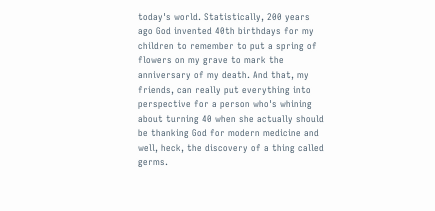today's world. Statistically, 200 years ago God invented 40th birthdays for my children to remember to put a spring of flowers on my grave to mark the anniversary of my death. And that, my friends, can really put everything into perspective for a person who's whining about turning 40 when she actually should be thanking God for modern medicine and well, heck, the discovery of a thing called germs.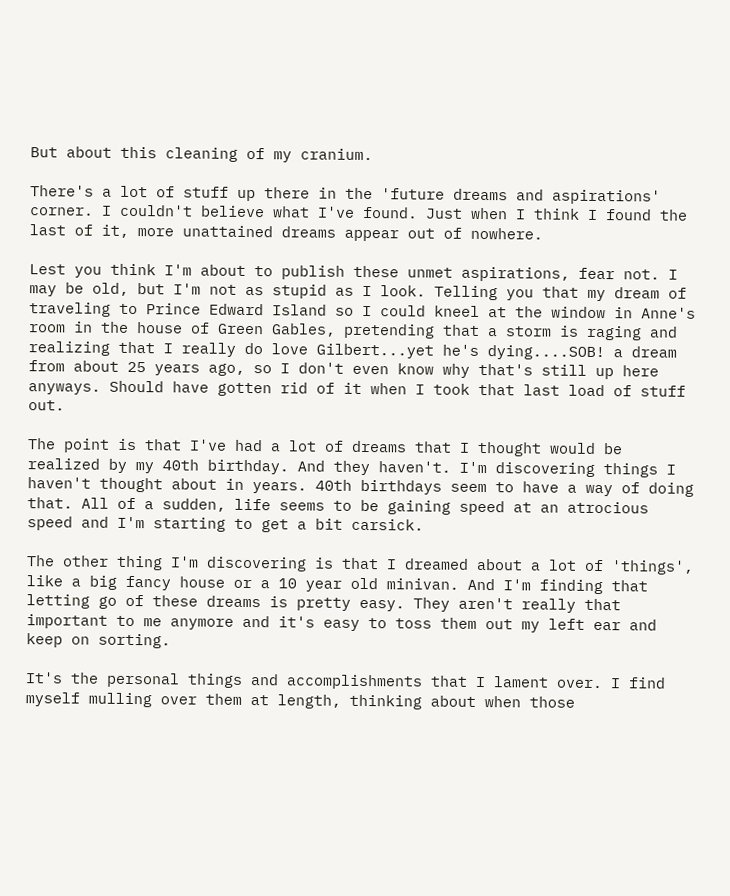But about this cleaning of my cranium.

There's a lot of stuff up there in the 'future dreams and aspirations' corner. I couldn't believe what I've found. Just when I think I found the last of it, more unattained dreams appear out of nowhere.

Lest you think I'm about to publish these unmet aspirations, fear not. I may be old, but I'm not as stupid as I look. Telling you that my dream of traveling to Prince Edward Island so I could kneel at the window in Anne's room in the house of Green Gables, pretending that a storm is raging and realizing that I really do love Gilbert...yet he's dying....SOB! a dream from about 25 years ago, so I don't even know why that's still up here anyways. Should have gotten rid of it when I took that last load of stuff out.

The point is that I've had a lot of dreams that I thought would be realized by my 40th birthday. And they haven't. I'm discovering things I haven't thought about in years. 40th birthdays seem to have a way of doing that. All of a sudden, life seems to be gaining speed at an atrocious speed and I'm starting to get a bit carsick.

The other thing I'm discovering is that I dreamed about a lot of 'things', like a big fancy house or a 10 year old minivan. And I'm finding that letting go of these dreams is pretty easy. They aren't really that important to me anymore and it's easy to toss them out my left ear and keep on sorting.

It's the personal things and accomplishments that I lament over. I find myself mulling over them at length, thinking about when those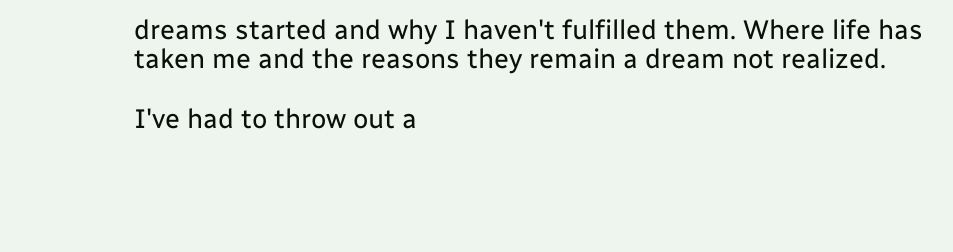dreams started and why I haven't fulfilled them. Where life has taken me and the reasons they remain a dream not realized.

I've had to throw out a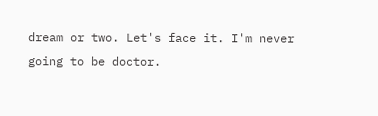dream or two. Let's face it. I'm never going to be doctor.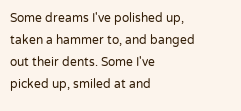Some dreams I've polished up, taken a hammer to, and banged out their dents. Some I've picked up, smiled at and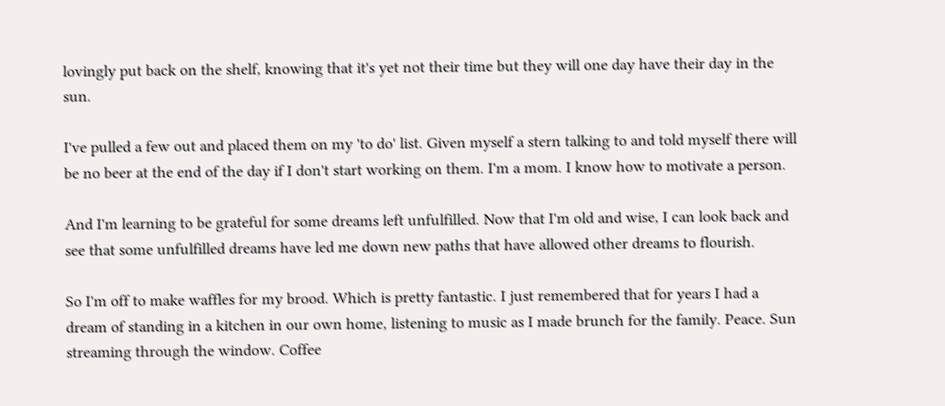lovingly put back on the shelf, knowing that it's yet not their time but they will one day have their day in the sun.

I've pulled a few out and placed them on my 'to do' list. Given myself a stern talking to and told myself there will be no beer at the end of the day if I don't start working on them. I'm a mom. I know how to motivate a person.

And I'm learning to be grateful for some dreams left unfulfilled. Now that I'm old and wise, I can look back and see that some unfulfilled dreams have led me down new paths that have allowed other dreams to flourish.

So I'm off to make waffles for my brood. Which is pretty fantastic. I just remembered that for years I had a dream of standing in a kitchen in our own home, listening to music as I made brunch for the family. Peace. Sun streaming through the window. Coffee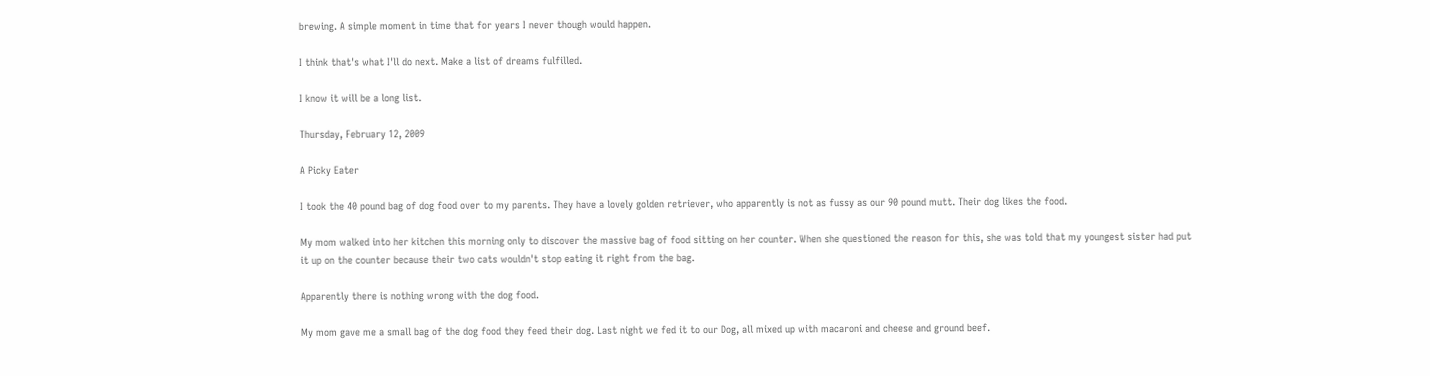brewing. A simple moment in time that for years I never though would happen.

I think that's what I'll do next. Make a list of dreams fulfilled.

I know it will be a long list.

Thursday, February 12, 2009

A Picky Eater

I took the 40 pound bag of dog food over to my parents. They have a lovely golden retriever, who apparently is not as fussy as our 90 pound mutt. Their dog likes the food.

My mom walked into her kitchen this morning only to discover the massive bag of food sitting on her counter. When she questioned the reason for this, she was told that my youngest sister had put it up on the counter because their two cats wouldn't stop eating it right from the bag.

Apparently there is nothing wrong with the dog food.

My mom gave me a small bag of the dog food they feed their dog. Last night we fed it to our Dog, all mixed up with macaroni and cheese and ground beef.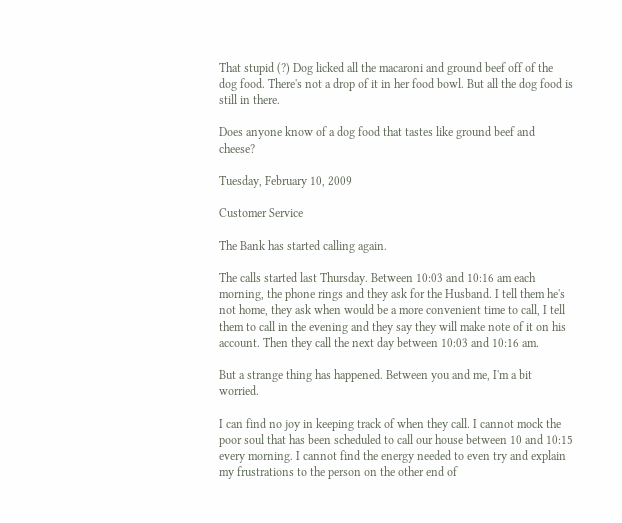That stupid (?) Dog licked all the macaroni and ground beef off of the dog food. There's not a drop of it in her food bowl. But all the dog food is still in there.

Does anyone know of a dog food that tastes like ground beef and cheese?

Tuesday, February 10, 2009

Customer Service

The Bank has started calling again.

The calls started last Thursday. Between 10:03 and 10:16 am each morning, the phone rings and they ask for the Husband. I tell them he's not home, they ask when would be a more convenient time to call, I tell them to call in the evening and they say they will make note of it on his account. Then they call the next day between 10:03 and 10:16 am.

But a strange thing has happened. Between you and me, I'm a bit worried.

I can find no joy in keeping track of when they call. I cannot mock the poor soul that has been scheduled to call our house between 10 and 10:15 every morning. I cannot find the energy needed to even try and explain my frustrations to the person on the other end of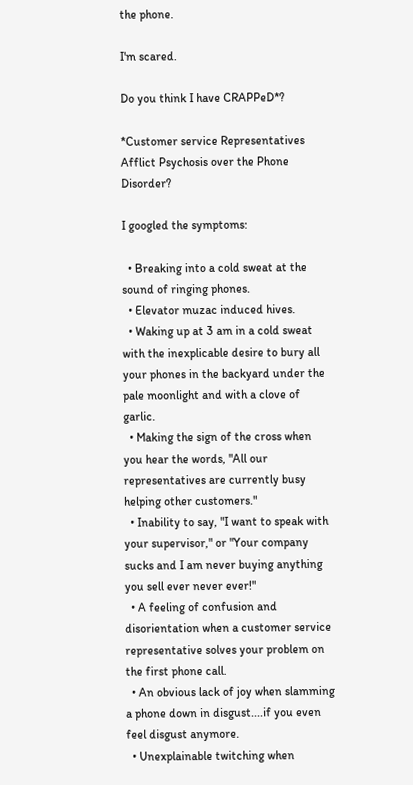the phone.

I'm scared.

Do you think I have CRAPPeD*?

*Customer service Representatives Afflict Psychosis over the Phone Disorder?

I googled the symptoms:

  • Breaking into a cold sweat at the sound of ringing phones.
  • Elevator muzac induced hives.
  • Waking up at 3 am in a cold sweat with the inexplicable desire to bury all your phones in the backyard under the pale moonlight and with a clove of garlic.
  • Making the sign of the cross when you hear the words, "All our representatives are currently busy helping other customers."
  • Inability to say, "I want to speak with your supervisor," or "Your company sucks and I am never buying anything you sell ever never ever!"
  • A feeling of confusion and disorientation when a customer service representative solves your problem on the first phone call.
  • An obvious lack of joy when slamming a phone down in disgust....if you even feel disgust anymore.
  • Unexplainable twitching when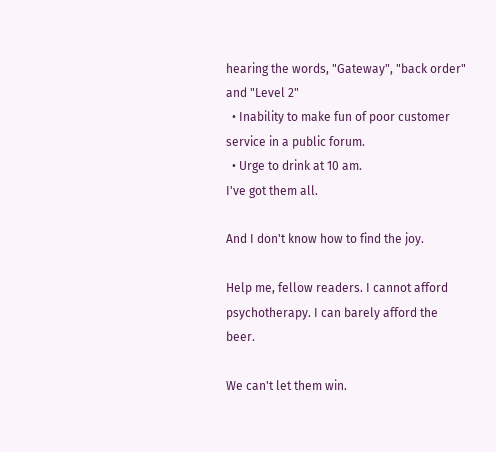hearing the words, "Gateway", "back order" and "Level 2"
  • Inability to make fun of poor customer service in a public forum.
  • Urge to drink at 10 am.
I've got them all.

And I don't know how to find the joy.

Help me, fellow readers. I cannot afford psychotherapy. I can barely afford the beer.

We can't let them win.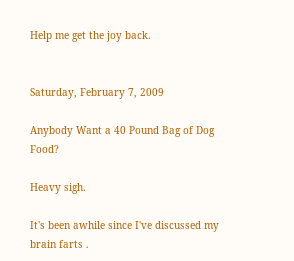Help me get the joy back.


Saturday, February 7, 2009

Anybody Want a 40 Pound Bag of Dog Food?

Heavy sigh.

It's been awhile since I've discussed my brain farts .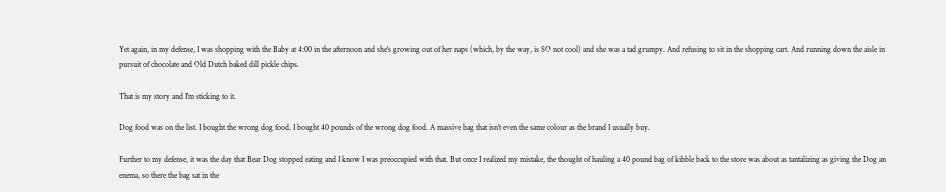Yet again, in my defense, I was shopping with the Baby at 4:00 in the afternoon and she's growing out of her naps (which, by the way, is SO not cool) and she was a tad grumpy. And refusing to sit in the shopping cart. And running down the aisle in pursuit of chocolate and Old Dutch baked dill pickle chips.

That is my story and I'm sticking to it.

Dog food was on the list. I bought the wrong dog food. I bought 40 pounds of the wrong dog food. A massive bag that isn't even the same colour as the brand I usually buy.

Further to my defense, it was the day that Bear Dog stopped eating and I know I was preoccupied with that. But once I realized my mistake, the thought of hauling a 40 pound bag of kibble back to the store was about as tantalizing as giving the Dog an enema, so there the bag sat in the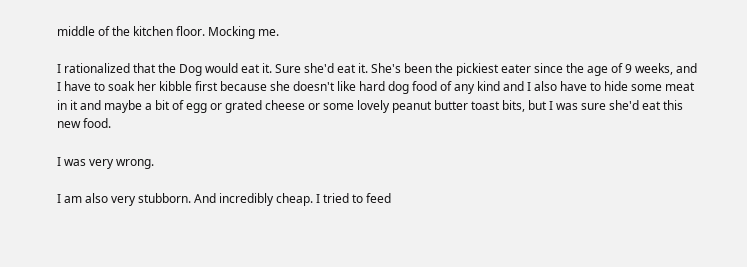middle of the kitchen floor. Mocking me.

I rationalized that the Dog would eat it. Sure she'd eat it. She's been the pickiest eater since the age of 9 weeks, and I have to soak her kibble first because she doesn't like hard dog food of any kind and I also have to hide some meat in it and maybe a bit of egg or grated cheese or some lovely peanut butter toast bits, but I was sure she'd eat this new food.

I was very wrong.

I am also very stubborn. And incredibly cheap. I tried to feed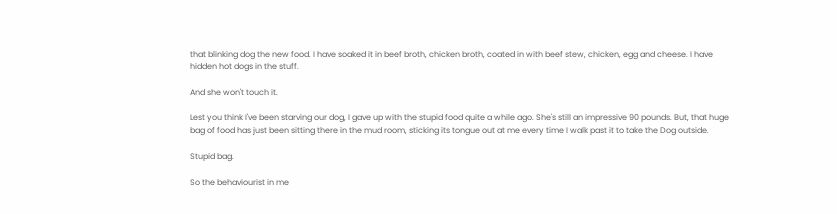that blinking dog the new food. I have soaked it in beef broth, chicken broth, coated in with beef stew, chicken, egg and cheese. I have hidden hot dogs in the stuff.

And she won't touch it.

Lest you think I've been starving our dog, I gave up with the stupid food quite a while ago. She's still an impressive 90 pounds. But, that huge bag of food has just been sitting there in the mud room, sticking its tongue out at me every time I walk past it to take the Dog outside.

Stupid bag.

So the behaviourist in me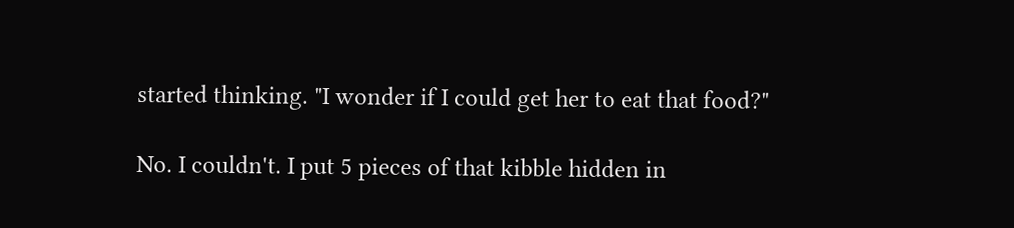started thinking. "I wonder if I could get her to eat that food?"

No. I couldn't. I put 5 pieces of that kibble hidden in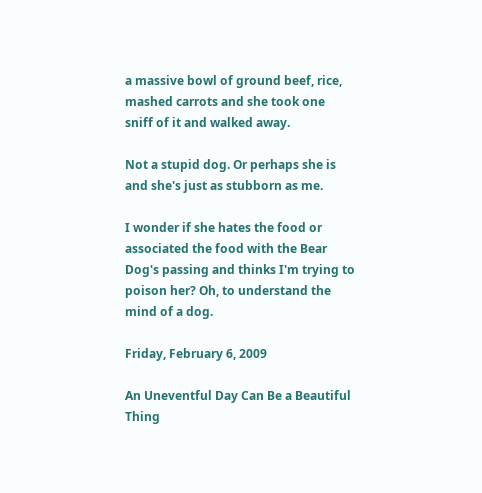a massive bowl of ground beef, rice, mashed carrots and she took one sniff of it and walked away.

Not a stupid dog. Or perhaps she is and she's just as stubborn as me.

I wonder if she hates the food or associated the food with the Bear Dog's passing and thinks I'm trying to poison her? Oh, to understand the mind of a dog.

Friday, February 6, 2009

An Uneventful Day Can Be a Beautiful Thing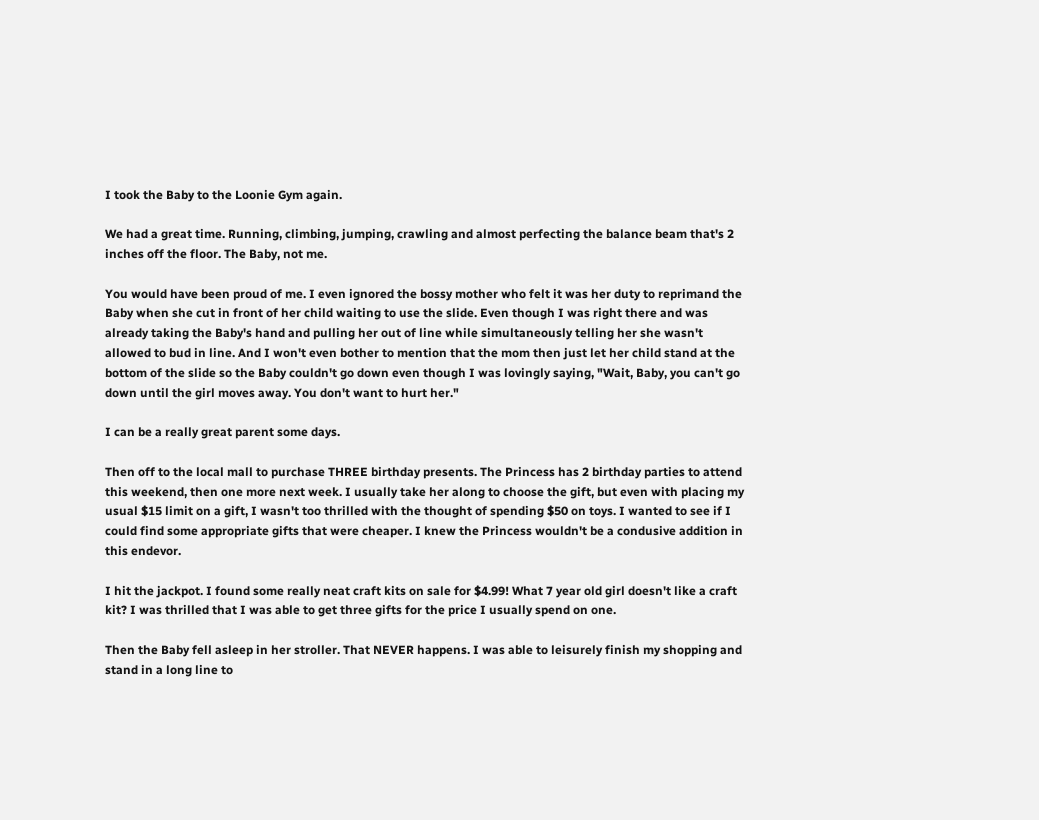I took the Baby to the Loonie Gym again.

We had a great time. Running, climbing, jumping, crawling and almost perfecting the balance beam that's 2 inches off the floor. The Baby, not me.

You would have been proud of me. I even ignored the bossy mother who felt it was her duty to reprimand the Baby when she cut in front of her child waiting to use the slide. Even though I was right there and was already taking the Baby's hand and pulling her out of line while simultaneously telling her she wasn't allowed to bud in line. And I won't even bother to mention that the mom then just let her child stand at the bottom of the slide so the Baby couldn't go down even though I was lovingly saying, "Wait, Baby, you can't go down until the girl moves away. You don't want to hurt her."

I can be a really great parent some days.

Then off to the local mall to purchase THREE birthday presents. The Princess has 2 birthday parties to attend this weekend, then one more next week. I usually take her along to choose the gift, but even with placing my usual $15 limit on a gift, I wasn't too thrilled with the thought of spending $50 on toys. I wanted to see if I could find some appropriate gifts that were cheaper. I knew the Princess wouldn't be a condusive addition in this endevor.

I hit the jackpot. I found some really neat craft kits on sale for $4.99! What 7 year old girl doesn't like a craft kit? I was thrilled that I was able to get three gifts for the price I usually spend on one.

Then the Baby fell asleep in her stroller. That NEVER happens. I was able to leisurely finish my shopping and stand in a long line to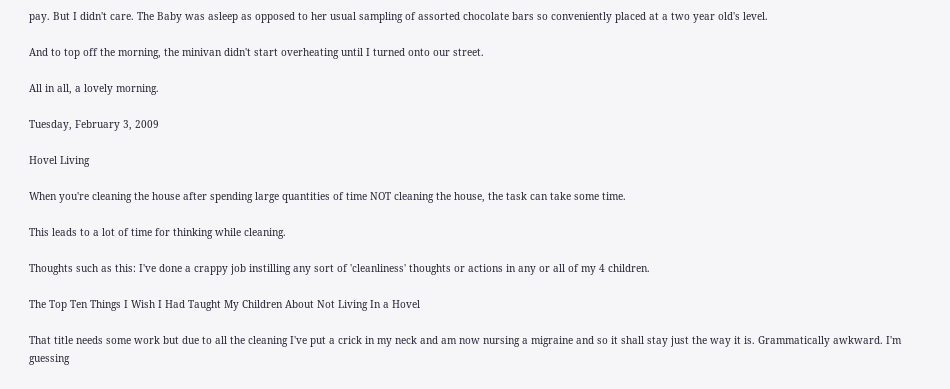pay. But I didn't care. The Baby was asleep as opposed to her usual sampling of assorted chocolate bars so conveniently placed at a two year old's level.

And to top off the morning, the minivan didn't start overheating until I turned onto our street.

All in all, a lovely morning.

Tuesday, February 3, 2009

Hovel Living

When you're cleaning the house after spending large quantities of time NOT cleaning the house, the task can take some time.

This leads to a lot of time for thinking while cleaning.

Thoughts such as this: I've done a crappy job instilling any sort of 'cleanliness' thoughts or actions in any or all of my 4 children.

The Top Ten Things I Wish I Had Taught My Children About Not Living In a Hovel

That title needs some work but due to all the cleaning I've put a crick in my neck and am now nursing a migraine and so it shall stay just the way it is. Grammatically awkward. I'm guessing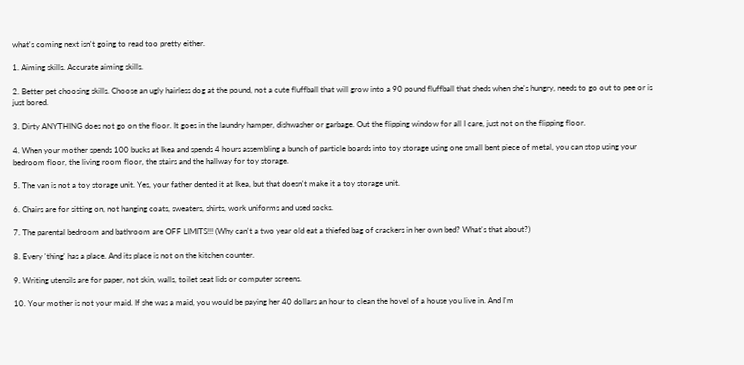what's coming next isn't going to read too pretty either.

1. Aiming skills. Accurate aiming skills.

2. Better pet choosing skills. Choose an ugly hairless dog at the pound, not a cute fluffball that will grow into a 90 pound fluffball that sheds when she's hungry, needs to go out to pee or is just bored.

3. Dirty ANYTHING does not go on the floor. It goes in the laundry hamper, dishwasher or garbage. Out the flipping window for all I care, just not on the flipping floor.

4. When your mother spends 100 bucks at Ikea and spends 4 hours assembling a bunch of particle boards into toy storage using one small bent piece of metal, you can stop using your bedroom floor, the living room floor, the stairs and the hallway for toy storage.

5. The van is not a toy storage unit. Yes, your father dented it at Ikea, but that doesn't make it a toy storage unit.

6. Chairs are for sitting on, not hanging coats, sweaters, shirts, work uniforms and used socks.

7. The parental bedroom and bathroom are OFF LIMITS!!! (Why can't a two year old eat a thiefed bag of crackers in her own bed? What's that about?)

8. Every 'thing' has a place. And its place is not on the kitchen counter.

9. Writing utensils are for paper, not skin, walls, toilet seat lids or computer screens.

10. Your mother is not your maid. If she was a maid, you would be paying her 40 dollars an hour to clean the hovel of a house you live in. And I'm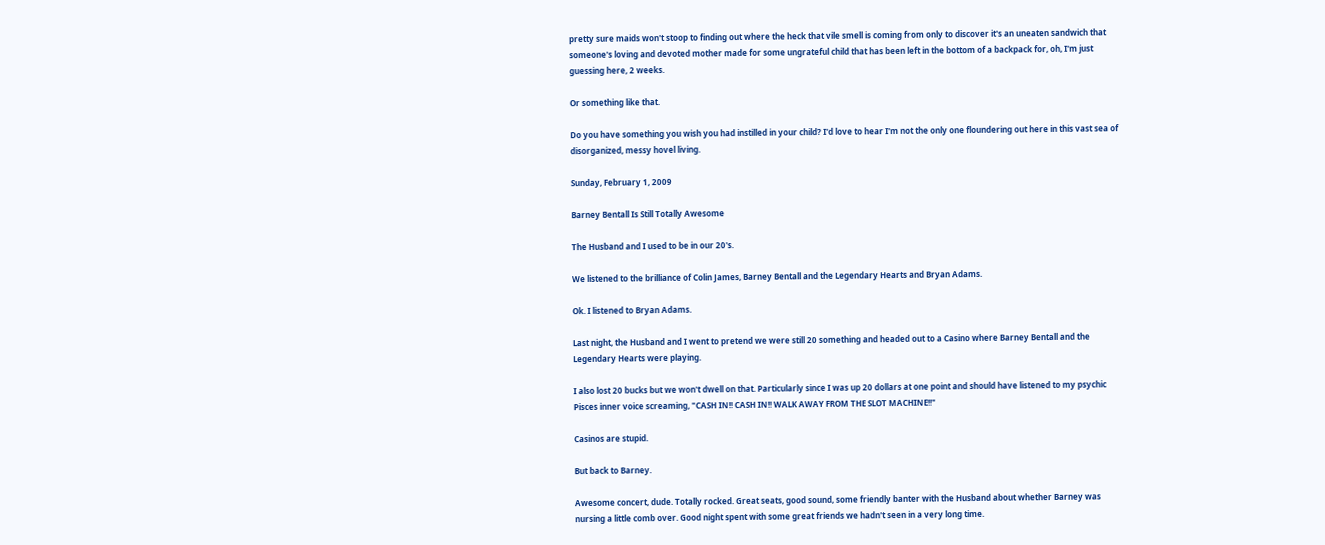pretty sure maids won't stoop to finding out where the heck that vile smell is coming from only to discover it's an uneaten sandwich that someone's loving and devoted mother made for some ungrateful child that has been left in the bottom of a backpack for, oh, I'm just guessing here, 2 weeks.

Or something like that.

Do you have something you wish you had instilled in your child? I'd love to hear I'm not the only one floundering out here in this vast sea of disorganized, messy hovel living.

Sunday, February 1, 2009

Barney Bentall Is Still Totally Awesome

The Husband and I used to be in our 20's.

We listened to the brilliance of Colin James, Barney Bentall and the Legendary Hearts and Bryan Adams.

Ok. I listened to Bryan Adams.

Last night, the Husband and I went to pretend we were still 20 something and headed out to a Casino where Barney Bentall and the Legendary Hearts were playing.

I also lost 20 bucks but we won't dwell on that. Particularly since I was up 20 dollars at one point and should have listened to my psychic Pisces inner voice screaming, "CASH IN!! CASH IN!! WALK AWAY FROM THE SLOT MACHINE!!"

Casinos are stupid.

But back to Barney.

Awesome concert, dude. Totally rocked. Great seats, good sound, some friendly banter with the Husband about whether Barney was nursing a little comb over. Good night spent with some great friends we hadn't seen in a very long time.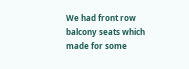We had front row balcony seats which made for some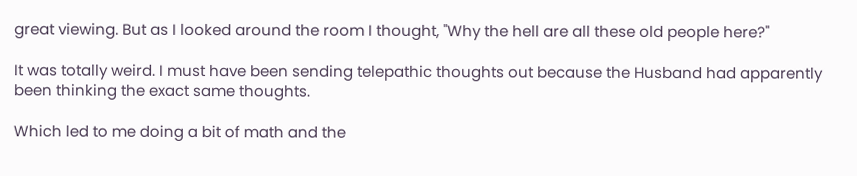great viewing. But as I looked around the room I thought, "Why the hell are all these old people here?"

It was totally weird. I must have been sending telepathic thoughts out because the Husband had apparently been thinking the exact same thoughts.

Which led to me doing a bit of math and the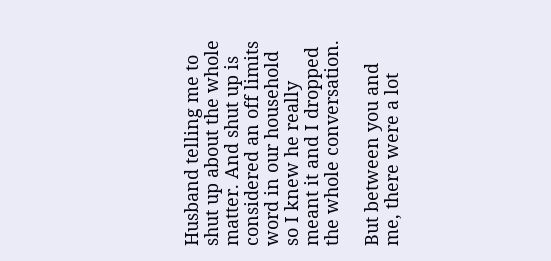Husband telling me to shut up about the whole matter. And shut up is considered an off limits word in our household so I knew he really meant it and I dropped the whole conversation.

But between you and me, there were a lot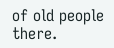of old people there.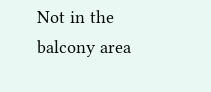Not in the balcony area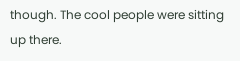though. The cool people were sitting up there.